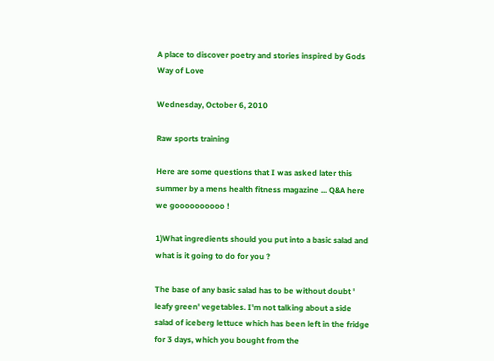A place to discover poetry and stories inspired by Gods Way of Love

Wednesday, October 6, 2010

Raw sports training

Here are some questions that I was asked later this summer by a mens health fitness magazine ... Q&A here we goooooooooo !

1)What ingredients should you put into a basic salad and what is it going to do for you ?

The base of any basic salad has to be without doubt ' leafy green' vegetables. I'm not talking about a side salad of iceberg lettuce which has been left in the fridge for 3 days, which you bought from the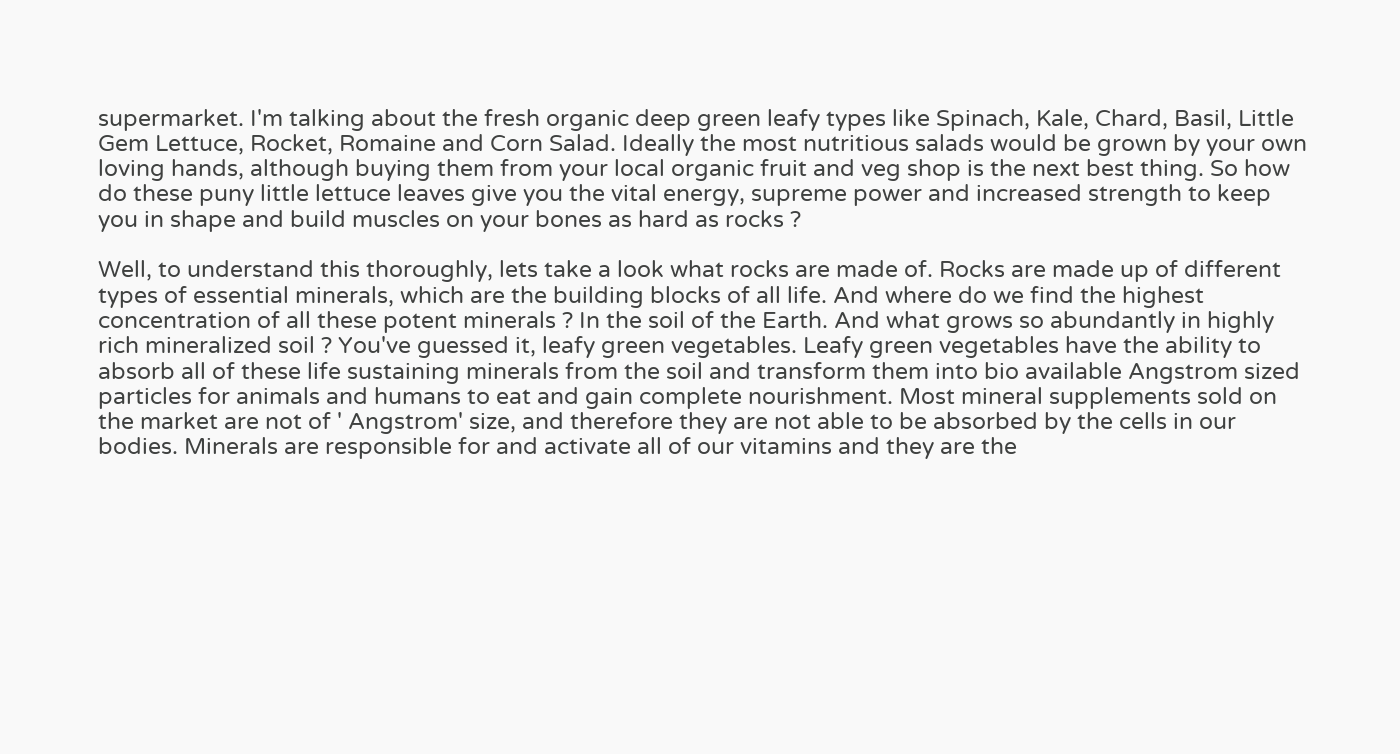supermarket. I'm talking about the fresh organic deep green leafy types like Spinach, Kale, Chard, Basil, Little Gem Lettuce, Rocket, Romaine and Corn Salad. Ideally the most nutritious salads would be grown by your own loving hands, although buying them from your local organic fruit and veg shop is the next best thing. So how do these puny little lettuce leaves give you the vital energy, supreme power and increased strength to keep you in shape and build muscles on your bones as hard as rocks ?

Well, to understand this thoroughly, lets take a look what rocks are made of. Rocks are made up of different types of essential minerals, which are the building blocks of all life. And where do we find the highest concentration of all these potent minerals ? In the soil of the Earth. And what grows so abundantly in highly rich mineralized soil ? You've guessed it, leafy green vegetables. Leafy green vegetables have the ability to absorb all of these life sustaining minerals from the soil and transform them into bio available Angstrom sized particles for animals and humans to eat and gain complete nourishment. Most mineral supplements sold on the market are not of ' Angstrom' size, and therefore they are not able to be absorbed by the cells in our bodies. Minerals are responsible for and activate all of our vitamins and they are the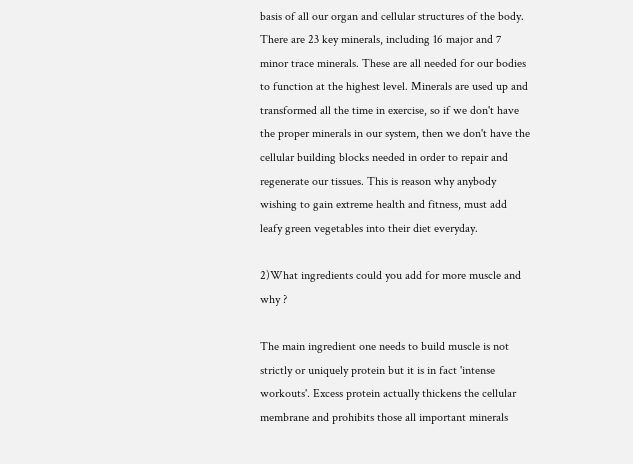basis of all our organ and cellular structures of the body. There are 23 key minerals, including 16 major and 7 minor trace minerals. These are all needed for our bodies to function at the highest level. Minerals are used up and transformed all the time in exercise, so if we don't have the proper minerals in our system, then we don't have the cellular building blocks needed in order to repair and regenerate our tissues. This is reason why anybody wishing to gain extreme health and fitness, must add leafy green vegetables into their diet everyday.

2)What ingredients could you add for more muscle and why ?

The main ingredient one needs to build muscle is not strictly or uniquely protein but it is in fact 'intense workouts'. Excess protein actually thickens the cellular membrane and prohibits those all important minerals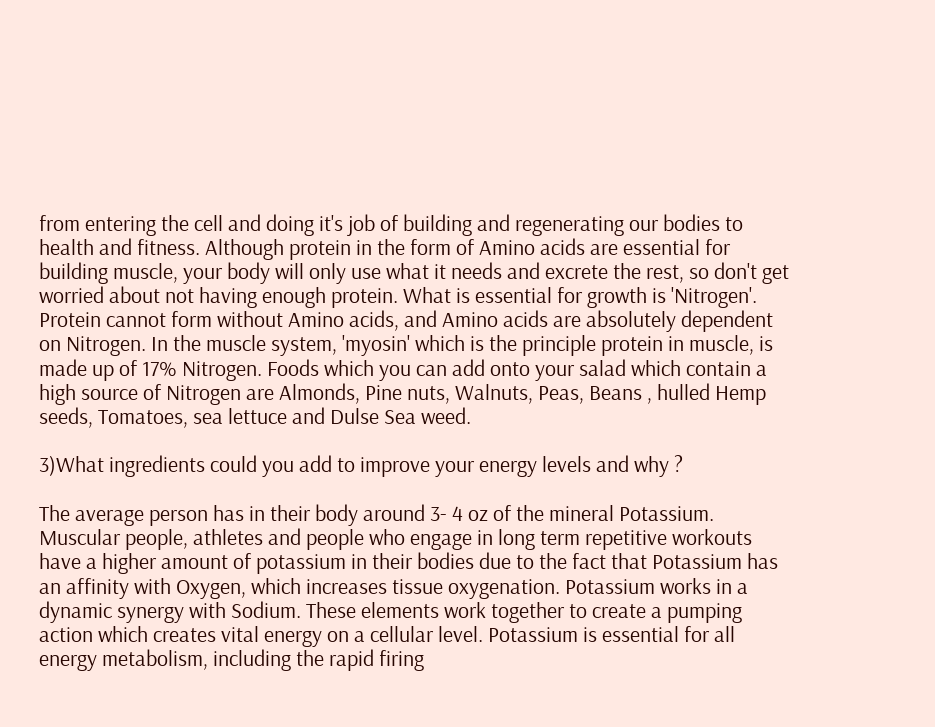from entering the cell and doing it's job of building and regenerating our bodies to health and fitness. Although protein in the form of Amino acids are essential for building muscle, your body will only use what it needs and excrete the rest, so don't get worried about not having enough protein. What is essential for growth is 'Nitrogen'. Protein cannot form without Amino acids, and Amino acids are absolutely dependent on Nitrogen. In the muscle system, 'myosin' which is the principle protein in muscle, is made up of 17% Nitrogen. Foods which you can add onto your salad which contain a high source of Nitrogen are Almonds, Pine nuts, Walnuts, Peas, Beans , hulled Hemp seeds, Tomatoes, sea lettuce and Dulse Sea weed.

3)What ingredients could you add to improve your energy levels and why ?

The average person has in their body around 3- 4 oz of the mineral Potassium. Muscular people, athletes and people who engage in long term repetitive workouts have a higher amount of potassium in their bodies due to the fact that Potassium has an affinity with Oxygen, which increases tissue oxygenation. Potassium works in a dynamic synergy with Sodium. These elements work together to create a pumping action which creates vital energy on a cellular level. Potassium is essential for all energy metabolism, including the rapid firing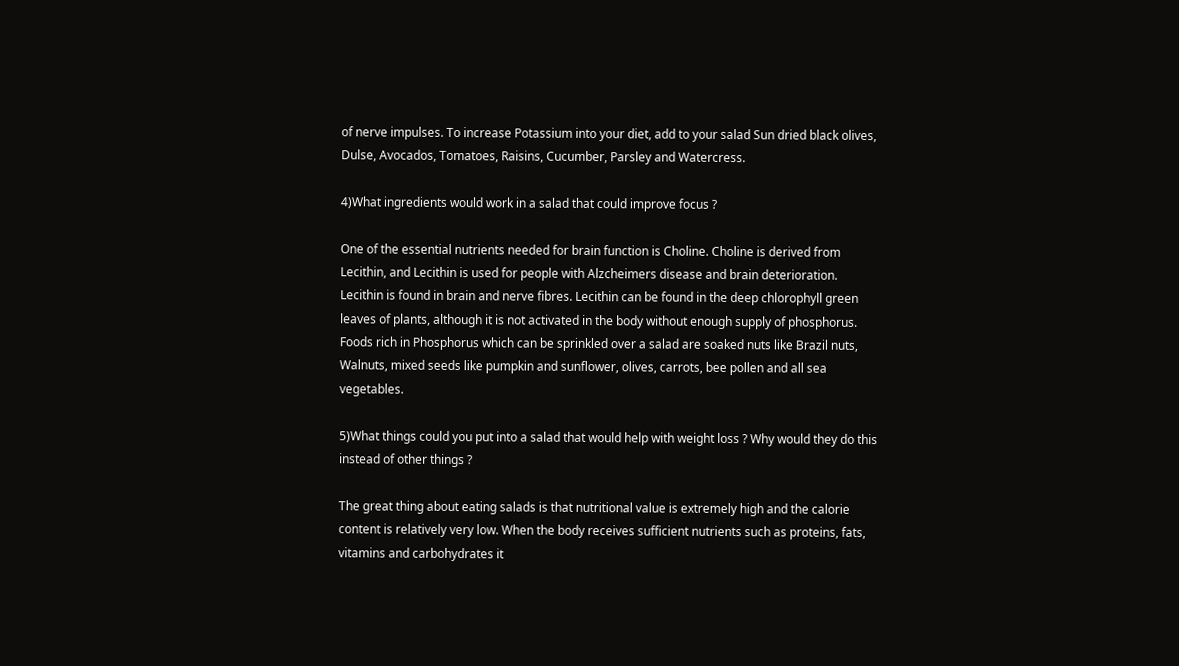of nerve impulses. To increase Potassium into your diet, add to your salad Sun dried black olives, Dulse, Avocados, Tomatoes, Raisins, Cucumber, Parsley and Watercress.

4)What ingredients would work in a salad that could improve focus ?

One of the essential nutrients needed for brain function is Choline. Choline is derived from Lecithin, and Lecithin is used for people with Alzcheimers disease and brain deterioration. Lecithin is found in brain and nerve fibres. Lecithin can be found in the deep chlorophyll green leaves of plants, although it is not activated in the body without enough supply of phosphorus. Foods rich in Phosphorus which can be sprinkled over a salad are soaked nuts like Brazil nuts, Walnuts, mixed seeds like pumpkin and sunflower, olives, carrots, bee pollen and all sea vegetables.

5)What things could you put into a salad that would help with weight loss ? Why would they do this instead of other things ?

The great thing about eating salads is that nutritional value is extremely high and the calorie content is relatively very low. When the body receives sufficient nutrients such as proteins, fats, vitamins and carbohydrates it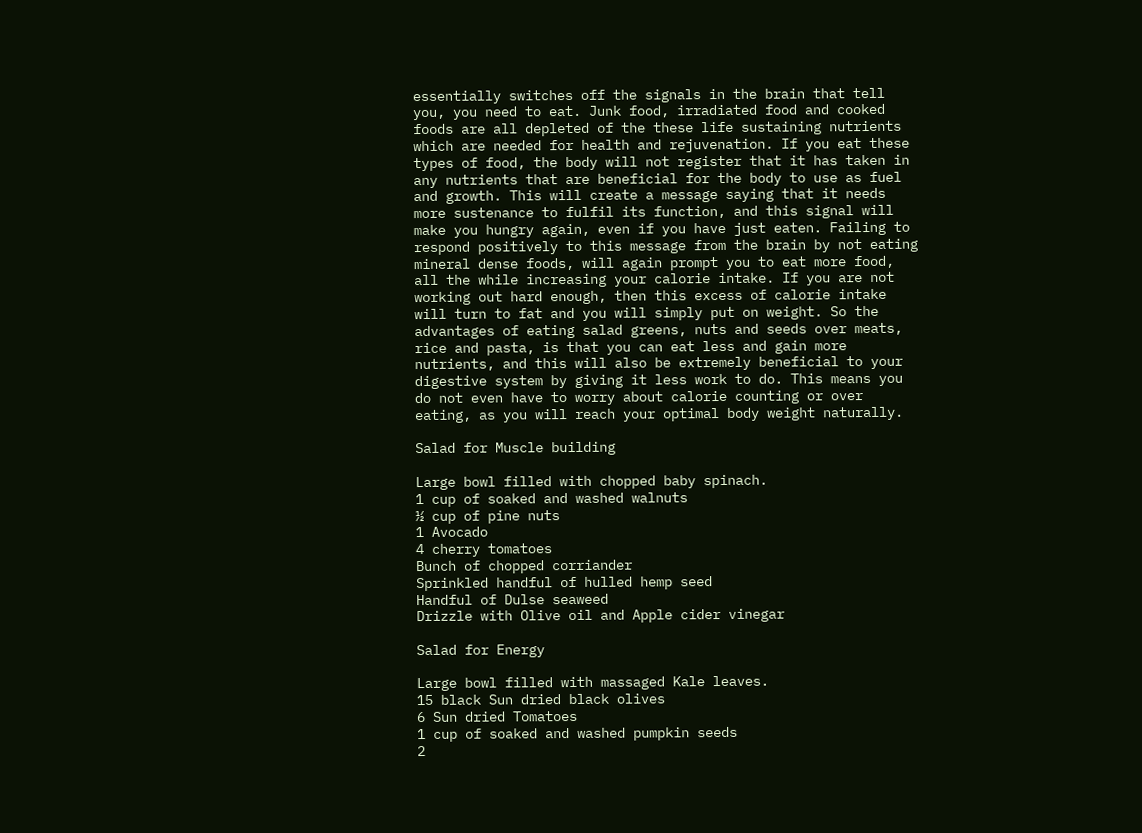essentially switches off the signals in the brain that tell you, you need to eat. Junk food, irradiated food and cooked foods are all depleted of the these life sustaining nutrients which are needed for health and rejuvenation. If you eat these types of food, the body will not register that it has taken in any nutrients that are beneficial for the body to use as fuel and growth. This will create a message saying that it needs more sustenance to fulfil its function, and this signal will make you hungry again, even if you have just eaten. Failing to respond positively to this message from the brain by not eating mineral dense foods, will again prompt you to eat more food, all the while increasing your calorie intake. If you are not working out hard enough, then this excess of calorie intake will turn to fat and you will simply put on weight. So the advantages of eating salad greens, nuts and seeds over meats, rice and pasta, is that you can eat less and gain more nutrients, and this will also be extremely beneficial to your digestive system by giving it less work to do. This means you do not even have to worry about calorie counting or over eating, as you will reach your optimal body weight naturally.

Salad for Muscle building

Large bowl filled with chopped baby spinach.
1 cup of soaked and washed walnuts
½ cup of pine nuts
1 Avocado
4 cherry tomatoes
Bunch of chopped corriander
Sprinkled handful of hulled hemp seed
Handful of Dulse seaweed
Drizzle with Olive oil and Apple cider vinegar

Salad for Energy

Large bowl filled with massaged Kale leaves.
15 black Sun dried black olives
6 Sun dried Tomatoes
1 cup of soaked and washed pumpkin seeds
2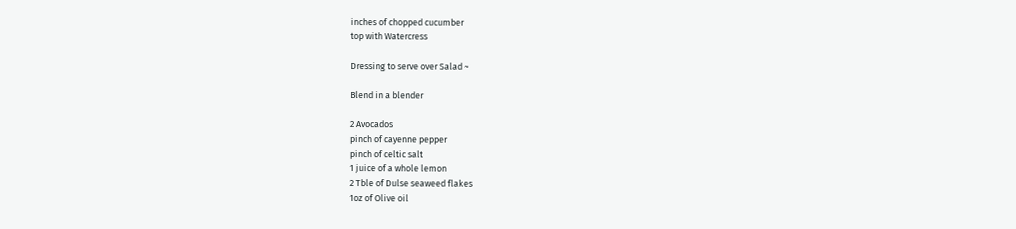inches of chopped cucumber
top with Watercress

Dressing to serve over Salad ~

Blend in a blender

2 Avocados
pinch of cayenne pepper
pinch of celtic salt
1 juice of a whole lemon
2 Tble of Dulse seaweed flakes
1oz of Olive oil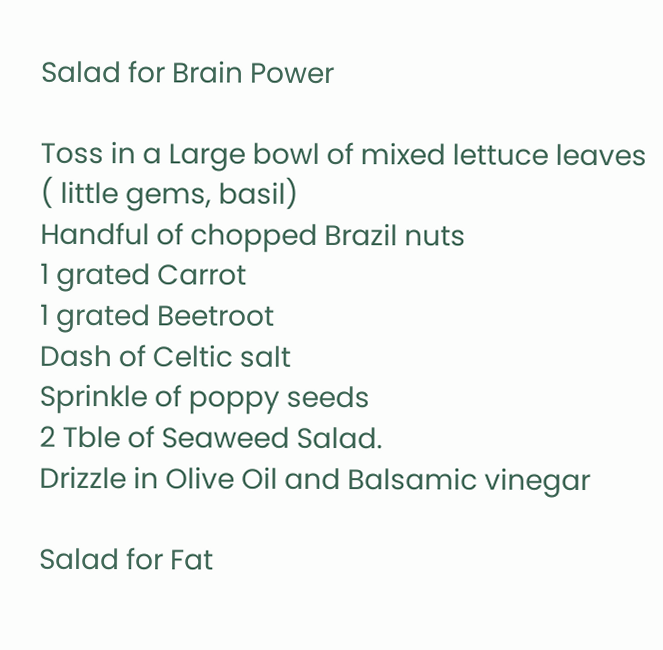Salad for Brain Power

Toss in a Large bowl of mixed lettuce leaves ( little gems, basil)
Handful of chopped Brazil nuts
1 grated Carrot
1 grated Beetroot
Dash of Celtic salt
Sprinkle of poppy seeds
2 Tble of Seaweed Salad.
Drizzle in Olive Oil and Balsamic vinegar

Salad for Fat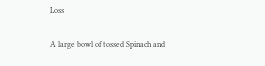Loss

A large bowl of tossed Spinach and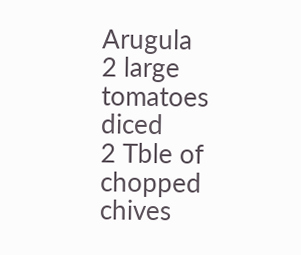Arugula
2 large tomatoes diced
2 Tble of chopped chives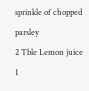sprinkle of chopped parsley
2 Tble Lemon juice
1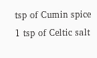tsp of Cumin spice
1 tsp of Celtic salt